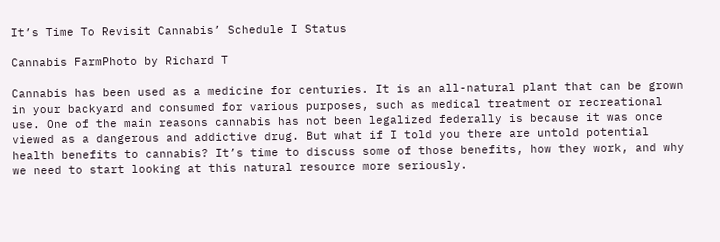It’s Time To Revisit Cannabis’ Schedule I Status

Cannabis FarmPhoto by Richard T

Cannabis has been used as a medicine for centuries. It is an all-natural plant that can be grown in your backyard and consumed for various purposes, such as medical treatment or recreational use. One of the main reasons cannabis has not been legalized federally is because it was once viewed as a dangerous and addictive drug. But what if I told you there are untold potential health benefits to cannabis? It’s time to discuss some of those benefits, how they work, and why we need to start looking at this natural resource more seriously.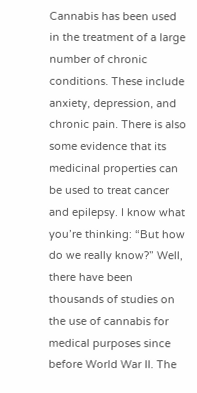Cannabis has been used in the treatment of a large number of chronic conditions. These include anxiety, depression, and chronic pain. There is also some evidence that its medicinal properties can be used to treat cancer and epilepsy. I know what you’re thinking: “But how do we really know?” Well, there have been thousands of studies on the use of cannabis for medical purposes since before World War II. The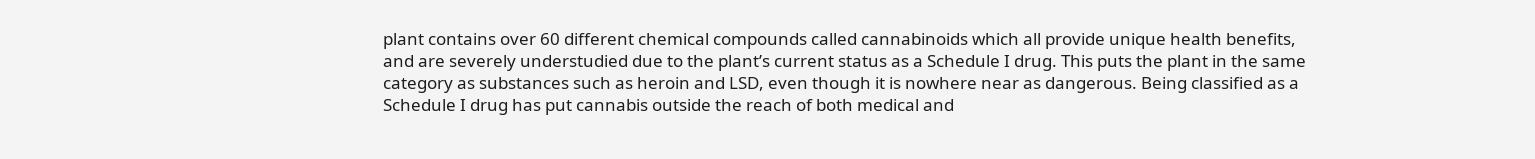plant contains over 60 different chemical compounds called cannabinoids which all provide unique health benefits, and are severely understudied due to the plant’s current status as a Schedule I drug. This puts the plant in the same category as substances such as heroin and LSD, even though it is nowhere near as dangerous. Being classified as a Schedule I drug has put cannabis outside the reach of both medical and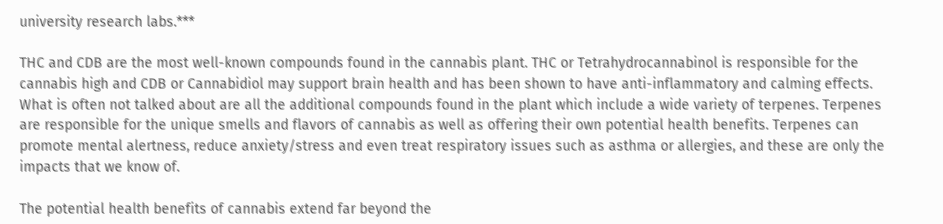university research labs.***

THC and CDB are the most well-known compounds found in the cannabis plant. THC or Tetrahydrocannabinol is responsible for the cannabis high and CDB or Cannabidiol may support brain health and has been shown to have anti-inflammatory and calming effects. What is often not talked about are all the additional compounds found in the plant which include a wide variety of terpenes. Terpenes are responsible for the unique smells and flavors of cannabis as well as offering their own potential health benefits. Terpenes can promote mental alertness, reduce anxiety/stress and even treat respiratory issues such as asthma or allergies, and these are only the impacts that we know of.

The potential health benefits of cannabis extend far beyond the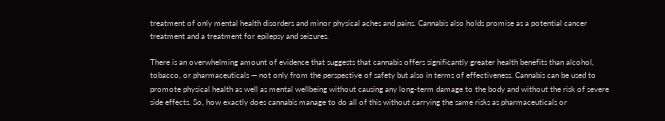treatment of only mental health disorders and minor physical aches and pains. Cannabis also holds promise as a potential cancer treatment and a treatment for epilepsy and seizures.

There is an overwhelming amount of evidence that suggests that cannabis offers significantly greater health benefits than alcohol, tobacco, or pharmaceuticals — not only from the perspective of safety but also in terms of effectiveness. Cannabis can be used to promote physical health as well as mental wellbeing without causing any long-term damage to the body and without the risk of severe side effects. So, how exactly does cannabis manage to do all of this without carrying the same risks as pharmaceuticals or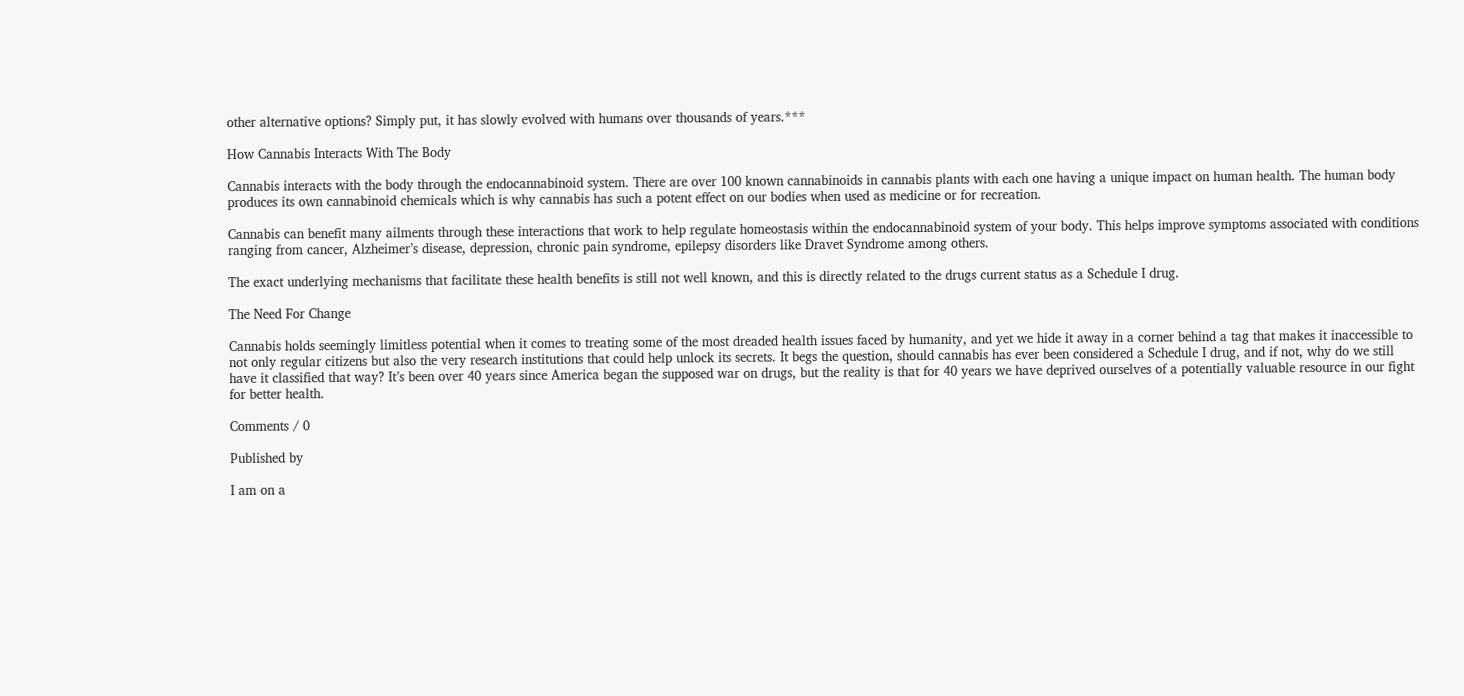other alternative options? Simply put, it has slowly evolved with humans over thousands of years.***

How Cannabis Interacts With The Body

Cannabis interacts with the body through the endocannabinoid system. There are over 100 known cannabinoids in cannabis plants with each one having a unique impact on human health. The human body produces its own cannabinoid chemicals which is why cannabis has such a potent effect on our bodies when used as medicine or for recreation.

Cannabis can benefit many ailments through these interactions that work to help regulate homeostasis within the endocannabinoid system of your body. This helps improve symptoms associated with conditions ranging from cancer, Alzheimer’s disease, depression, chronic pain syndrome, epilepsy disorders like Dravet Syndrome among others.

The exact underlying mechanisms that facilitate these health benefits is still not well known, and this is directly related to the drugs current status as a Schedule I drug.

The Need For Change

Cannabis holds seemingly limitless potential when it comes to treating some of the most dreaded health issues faced by humanity, and yet we hide it away in a corner behind a tag that makes it inaccessible to not only regular citizens but also the very research institutions that could help unlock its secrets. It begs the question, should cannabis has ever been considered a Schedule I drug, and if not, why do we still have it classified that way? It’s been over 40 years since America began the supposed war on drugs, but the reality is that for 40 years we have deprived ourselves of a potentially valuable resource in our fight for better health.

Comments / 0

Published by

I am on a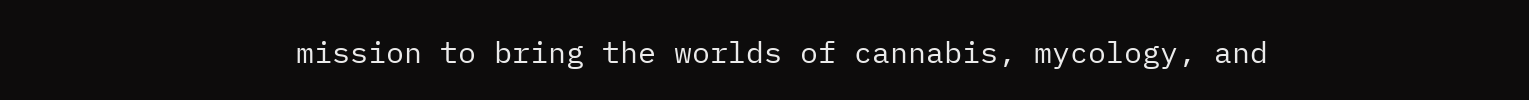mission to bring the worlds of cannabis, mycology, and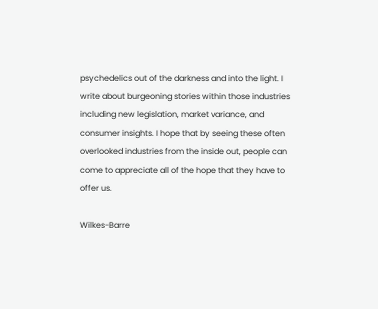psychedelics out of the darkness and into the light. I write about burgeoning stories within those industries including new legislation, market variance, and consumer insights. I hope that by seeing these often overlooked industries from the inside out, people can come to appreciate all of the hope that they have to offer us.

Wilkes-Barre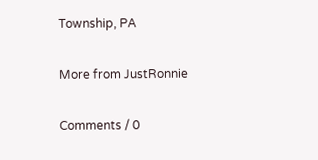Township, PA

More from JustRonnie

Comments / 0